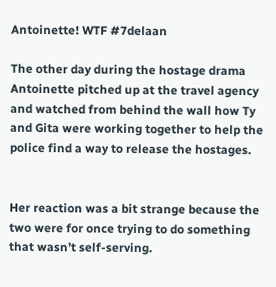Antoinette! WTF #7delaan

The other day during the hostage drama Antoinette pitched up at the travel agency and watched from behind the wall how Ty and Gita were working together to help the police find a way to release the hostages.


Her reaction was a bit strange because the two were for once trying to do something that wasn’t self-serving.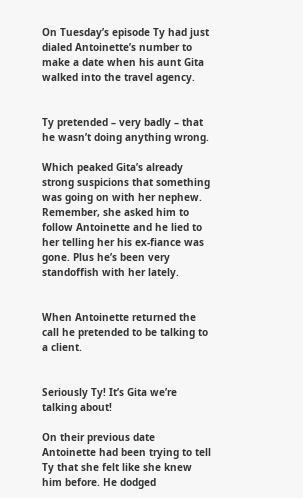On Tuesday’s episode Ty had just dialed Antoinette’s number to make a date when his aunt Gita walked into the travel agency.


Ty pretended – very badly – that he wasn’t doing anything wrong.

Which peaked Gita’s already strong suspicions that something was going on with her nephew. Remember, she asked him to follow Antoinette and he lied to her telling her his ex-fiance was gone. Plus he’s been very standoffish with her lately.


When Antoinette returned the call he pretended to be talking to a client.


Seriously Ty! It’s Gita we’re talking about!

On their previous date Antoinette had been trying to tell Ty that she felt like she knew him before. He dodged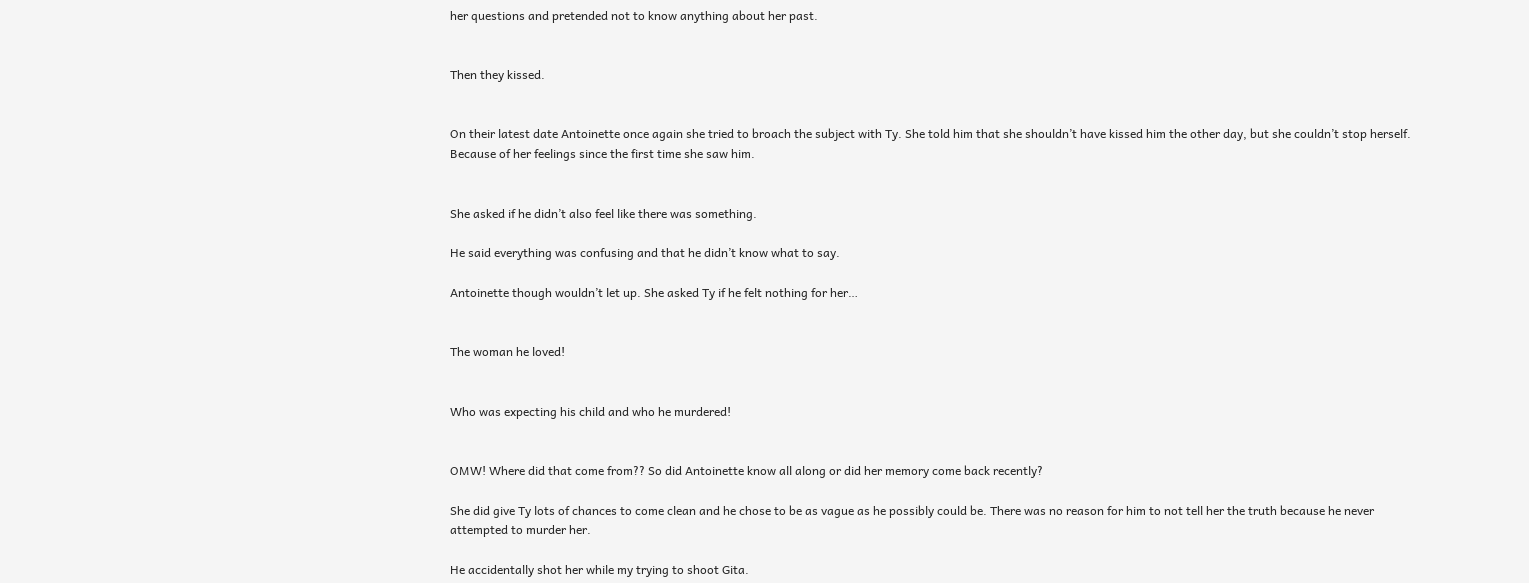her questions and pretended not to know anything about her past.


Then they kissed.


On their latest date Antoinette once again she tried to broach the subject with Ty. She told him that she shouldn’t have kissed him the other day, but she couldn’t stop herself. Because of her feelings since the first time she saw him.


She asked if he didn’t also feel like there was something.

He said everything was confusing and that he didn’t know what to say.

Antoinette though wouldn’t let up. She asked Ty if he felt nothing for her…


The woman he loved!


Who was expecting his child and who he murdered!


OMW! Where did that come from?? So did Antoinette know all along or did her memory come back recently?

She did give Ty lots of chances to come clean and he chose to be as vague as he possibly could be. There was no reason for him to not tell her the truth because he never attempted to murder her.

He accidentally shot her while my trying to shoot Gita.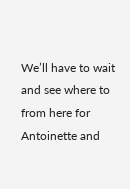We’ll have to wait and see where to from here for Antoinette and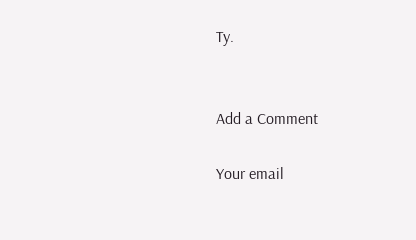Ty.


Add a Comment

Your email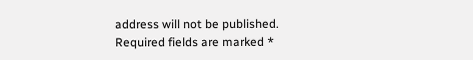address will not be published. Required fields are marked *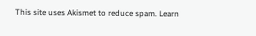This site uses Akismet to reduce spam. Learn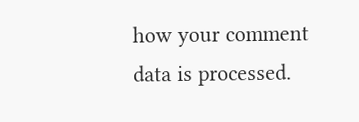how your comment data is processed.